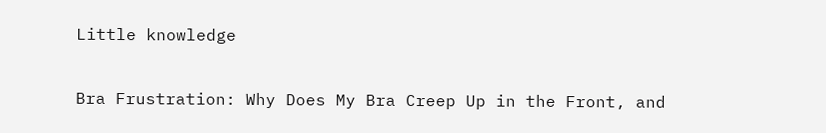Little knowledge

Bra Frustration: Why Does My Bra Creep Up in the Front, and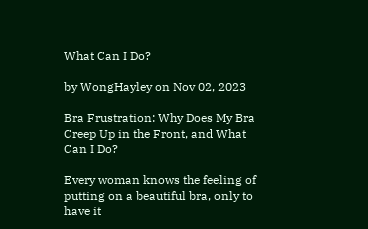What Can I Do?

by WongHayley on Nov 02, 2023

Bra Frustration: Why Does My Bra Creep Up in the Front, and What Can I Do?

Every woman knows the feeling of putting on a beautiful bra, only to have it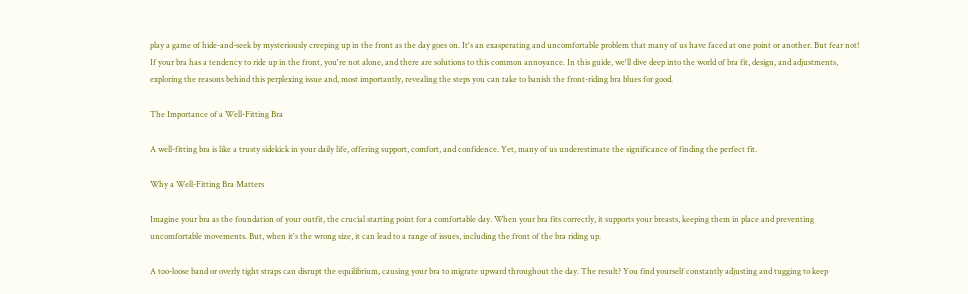play a game of hide-and-seek by mysteriously creeping up in the front as the day goes on. It's an exasperating and uncomfortable problem that many of us have faced at one point or another. But fear not! If your bra has a tendency to ride up in the front, you're not alone, and there are solutions to this common annoyance. In this guide, we'll dive deep into the world of bra fit, design, and adjustments, exploring the reasons behind this perplexing issue and, most importantly, revealing the steps you can take to banish the front-riding bra blues for good.

The Importance of a Well-Fitting Bra

A well-fitting bra is like a trusty sidekick in your daily life, offering support, comfort, and confidence. Yet, many of us underestimate the significance of finding the perfect fit.

Why a Well-Fitting Bra Matters

Imagine your bra as the foundation of your outfit, the crucial starting point for a comfortable day. When your bra fits correctly, it supports your breasts, keeping them in place and preventing uncomfortable movements. But, when it's the wrong size, it can lead to a range of issues, including the front of the bra riding up.

A too-loose band or overly tight straps can disrupt the equilibrium, causing your bra to migrate upward throughout the day. The result? You find yourself constantly adjusting and tugging to keep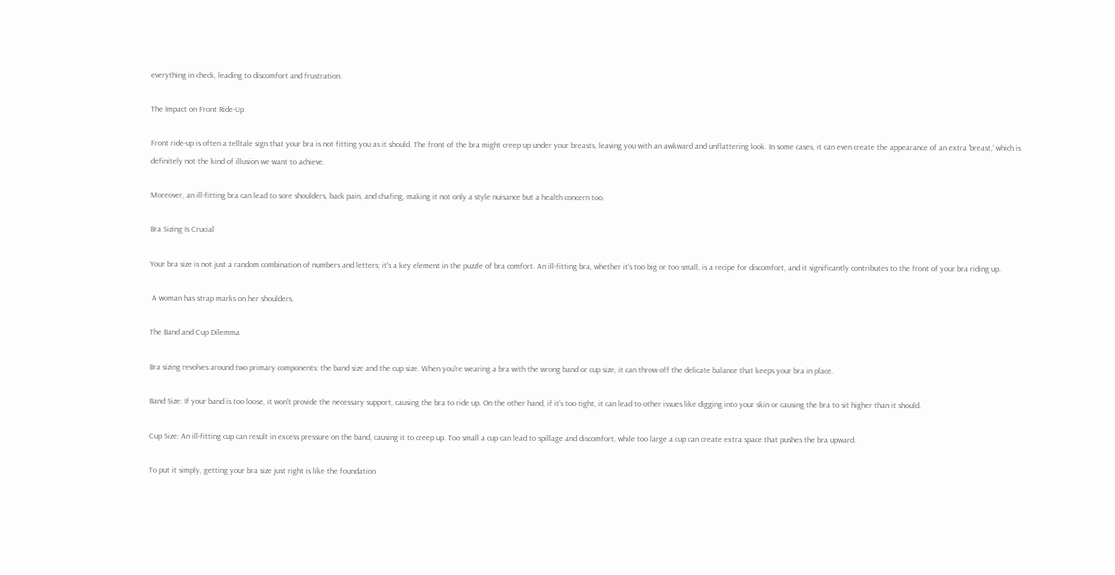everything in check, leading to discomfort and frustration.

The Impact on Front Ride-Up

Front ride-up is often a telltale sign that your bra is not fitting you as it should. The front of the bra might creep up under your breasts, leaving you with an awkward and unflattering look. In some cases, it can even create the appearance of an extra 'breast,' which is definitely not the kind of illusion we want to achieve.

Moreover, an ill-fitting bra can lead to sore shoulders, back pain, and chafing, making it not only a style nuisance but a health concern too.

Bra Sizing Is Crucial

Your bra size is not just a random combination of numbers and letters; it's a key element in the puzzle of bra comfort. An ill-fitting bra, whether it's too big or too small, is a recipe for discomfort, and it significantly contributes to the front of your bra riding up.

 A woman has strap marks on her shoulders.

The Band and Cup Dilemma

Bra sizing revolves around two primary components: the band size and the cup size. When you're wearing a bra with the wrong band or cup size, it can throw off the delicate balance that keeps your bra in place.

Band Size: If your band is too loose, it won't provide the necessary support, causing the bra to ride up. On the other hand, if it's too tight, it can lead to other issues like digging into your skin or causing the bra to sit higher than it should.

Cup Size: An ill-fitting cup can result in excess pressure on the band, causing it to creep up. Too small a cup can lead to spillage and discomfort, while too large a cup can create extra space that pushes the bra upward.

To put it simply, getting your bra size just right is like the foundation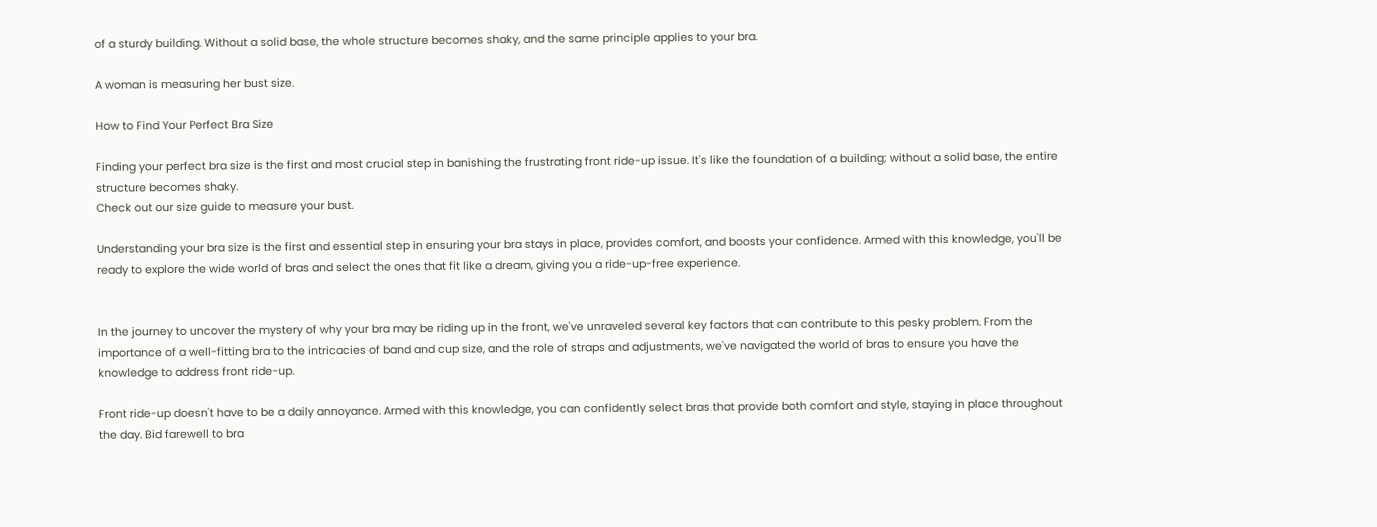of a sturdy building. Without a solid base, the whole structure becomes shaky, and the same principle applies to your bra.

A woman is measuring her bust size.

How to Find Your Perfect Bra Size

Finding your perfect bra size is the first and most crucial step in banishing the frustrating front ride-up issue. It's like the foundation of a building; without a solid base, the entire structure becomes shaky.
Check out our size guide to measure your bust.

Understanding your bra size is the first and essential step in ensuring your bra stays in place, provides comfort, and boosts your confidence. Armed with this knowledge, you'll be ready to explore the wide world of bras and select the ones that fit like a dream, giving you a ride-up-free experience.


In the journey to uncover the mystery of why your bra may be riding up in the front, we've unraveled several key factors that can contribute to this pesky problem. From the importance of a well-fitting bra to the intricacies of band and cup size, and the role of straps and adjustments, we've navigated the world of bras to ensure you have the knowledge to address front ride-up.

Front ride-up doesn't have to be a daily annoyance. Armed with this knowledge, you can confidently select bras that provide both comfort and style, staying in place throughout the day. Bid farewell to bra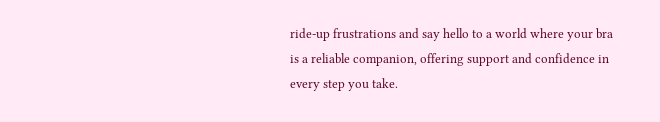ride-up frustrations and say hello to a world where your bra is a reliable companion, offering support and confidence in every step you take.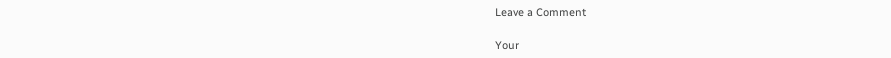Leave a Comment

Your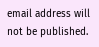email address will not be published.